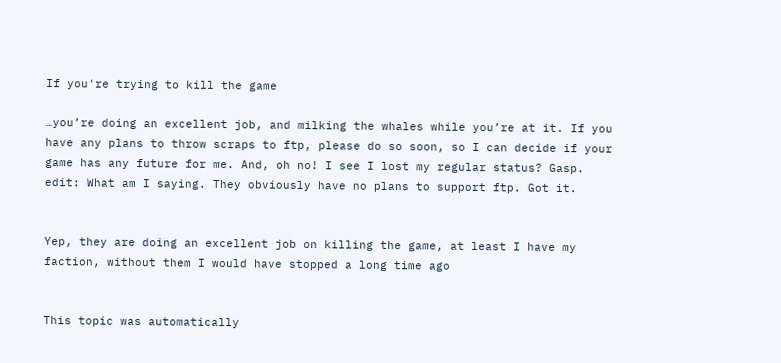If you're trying to kill the game

…you’re doing an excellent job, and milking the whales while you’re at it. If you have any plans to throw scraps to ftp, please do so soon, so I can decide if your game has any future for me. And, oh no! I see I lost my regular status? Gasp. edit: What am I saying. They obviously have no plans to support ftp. Got it.


Yep, they are doing an excellent job on killing the game, at least I have my faction, without them I would have stopped a long time ago


This topic was automatically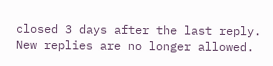closed 3 days after the last reply. New replies are no longer allowed.